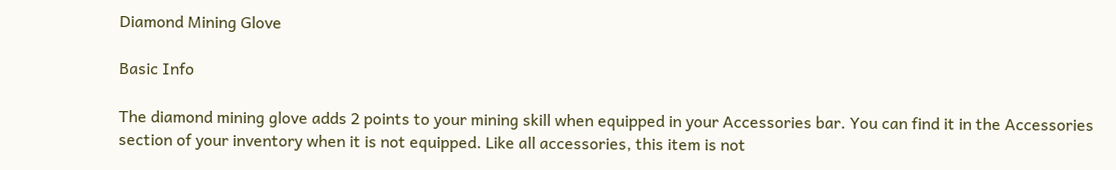Diamond Mining Glove

Basic Info

The diamond mining glove adds 2 points to your mining skill when equipped in your Accessories bar. You can find it in the Accessories section of your inventory when it is not equipped. Like all accessories, this item is not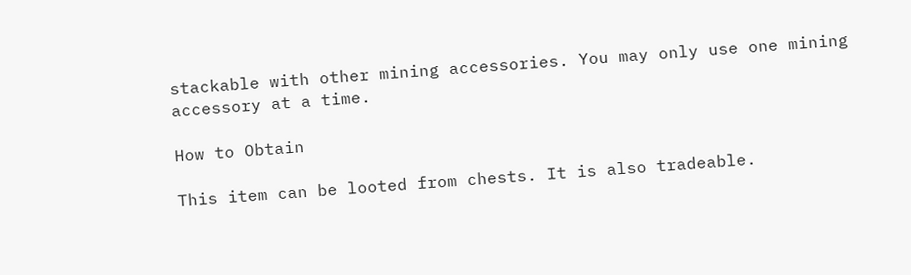stackable with other mining accessories. You may only use one mining accessory at a time.

How to Obtain

This item can be looted from chests. It is also tradeable.